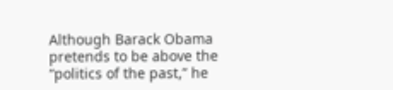Although Barack Obama pretends to be above the “politics of the past,” he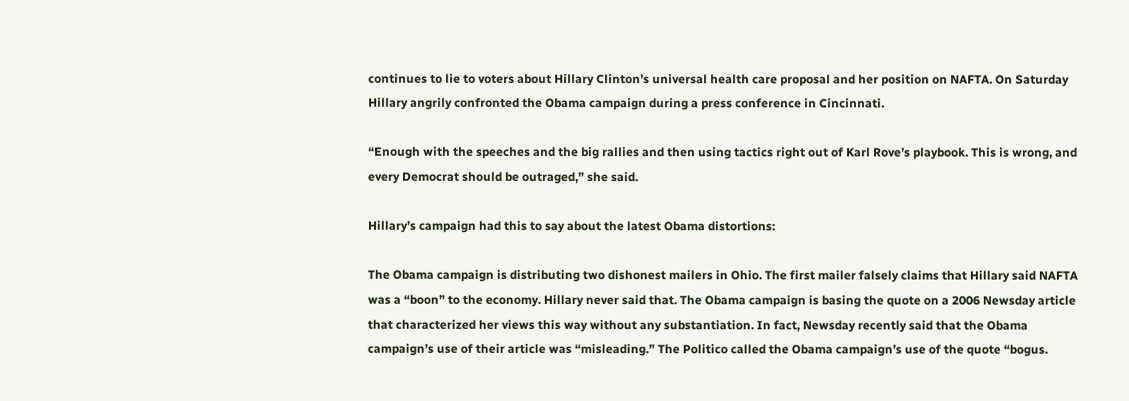continues to lie to voters about Hillary Clinton’s universal health care proposal and her position on NAFTA. On Saturday Hillary angrily confronted the Obama campaign during a press conference in Cincinnati.

“Enough with the speeches and the big rallies and then using tactics right out of Karl Rove’s playbook. This is wrong, and every Democrat should be outraged,” she said.

Hillary’s campaign had this to say about the latest Obama distortions:

The Obama campaign is distributing two dishonest mailers in Ohio. The first mailer falsely claims that Hillary said NAFTA was a “boon” to the economy. Hillary never said that. The Obama campaign is basing the quote on a 2006 Newsday article that characterized her views this way without any substantiation. In fact, Newsday recently said that the Obama campaign’s use of their article was “misleading.” The Politico called the Obama campaign’s use of the quote “bogus.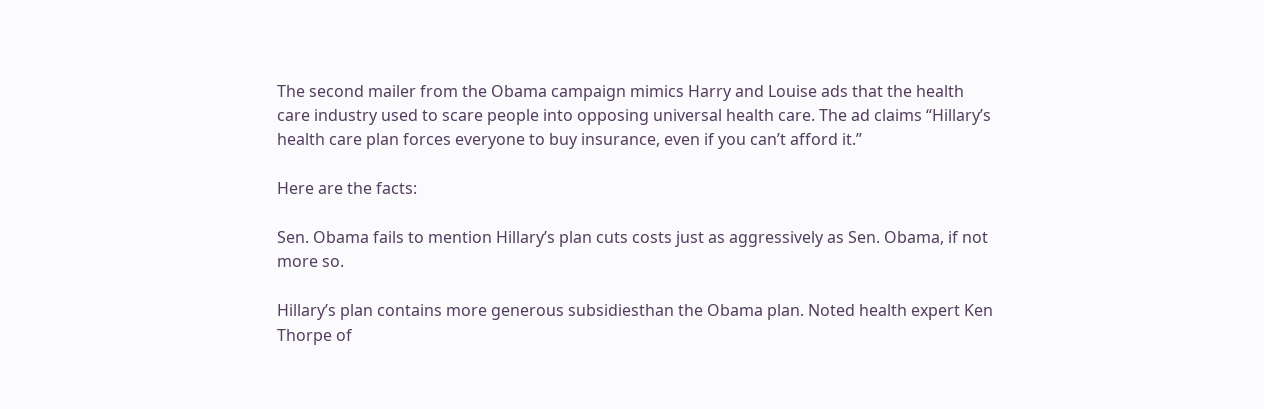The second mailer from the Obama campaign mimics Harry and Louise ads that the health care industry used to scare people into opposing universal health care. The ad claims “Hillary’s health care plan forces everyone to buy insurance, even if you can’t afford it.”

Here are the facts:

Sen. Obama fails to mention Hillary’s plan cuts costs just as aggressively as Sen. Obama, if not more so.

Hillary’s plan contains more generous subsidiesthan the Obama plan. Noted health expert Ken Thorpe of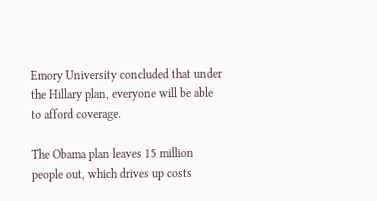Emory University concluded that under the Hillary plan, everyone will be able to afford coverage.

The Obama plan leaves 15 million people out, which drives up costs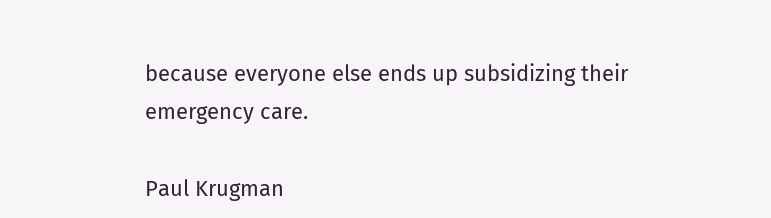because everyone else ends up subsidizing their emergency care.

Paul Krugman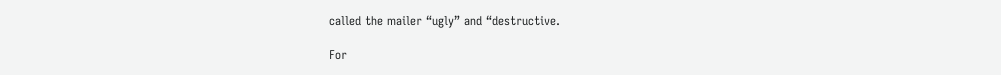called the mailer “ugly” and “destructive.

For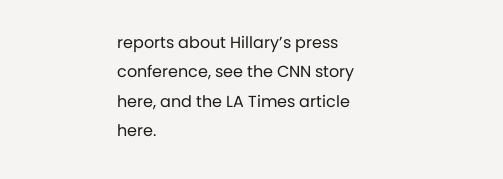reports about Hillary’s press conference, see the CNN story here, and the LA Times article here.